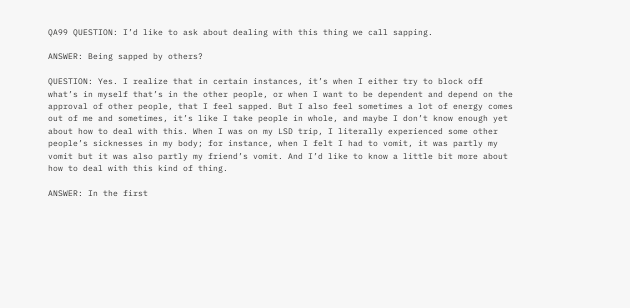QA99 QUESTION: I’d like to ask about dealing with this thing we call sapping.

ANSWER: Being sapped by others?

QUESTION: Yes. I realize that in certain instances, it’s when I either try to block off what’s in myself that’s in the other people, or when I want to be dependent and depend on the approval of other people, that I feel sapped. But I also feel sometimes a lot of energy comes out of me and sometimes, it’s like I take people in whole, and maybe I don’t know enough yet about how to deal with this. When I was on my LSD trip, I literally experienced some other people’s sicknesses in my body; for instance, when I felt I had to vomit, it was partly my vomit but it was also partly my friend’s vomit. And I’d like to know a little bit more about how to deal with this kind of thing.

ANSWER: In the first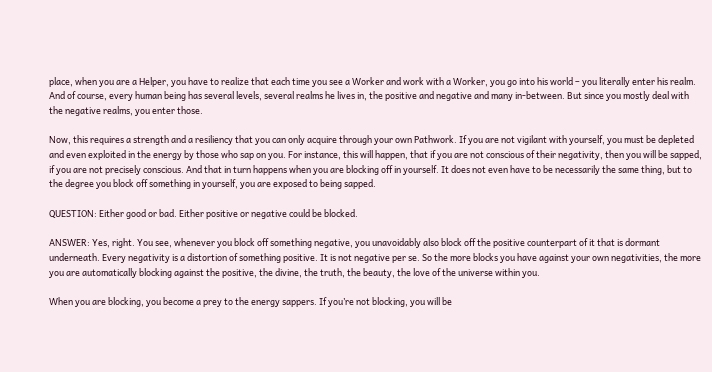place, when you are a Helper, you have to realize that each time you see a Worker and work with a Worker, you go into his world – you literally enter his realm. And of course, every human being has several levels, several realms he lives in, the positive and negative and many in-between. But since you mostly deal with the negative realms, you enter those.

Now, this requires a strength and a resiliency that you can only acquire through your own Pathwork. If you are not vigilant with yourself, you must be depleted and even exploited in the energy by those who sap on you. For instance, this will happen, that if you are not conscious of their negativity, then you will be sapped, if you are not precisely conscious. And that in turn happens when you are blocking off in yourself. It does not even have to be necessarily the same thing, but to the degree you block off something in yourself, you are exposed to being sapped.

QUESTION: Either good or bad. Either positive or negative could be blocked.

ANSWER: Yes, right. You see, whenever you block off something negative, you unavoidably also block off the positive counterpart of it that is dormant underneath. Every negativity is a distortion of something positive. It is not negative per se. So the more blocks you have against your own negativities, the more you are automatically blocking against the positive, the divine, the truth, the beauty, the love of the universe within you.

When you are blocking, you become a prey to the energy sappers. If you’re not blocking, you will be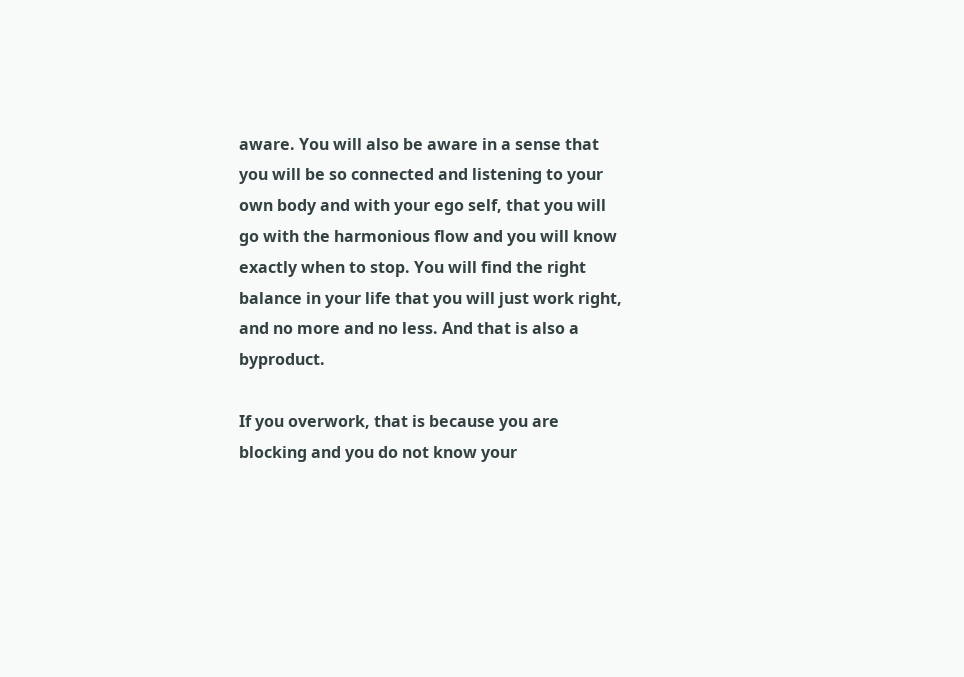aware. You will also be aware in a sense that you will be so connected and listening to your own body and with your ego self, that you will go with the harmonious flow and you will know exactly when to stop. You will find the right balance in your life that you will just work right, and no more and no less. And that is also a byproduct.

If you overwork, that is because you are blocking and you do not know your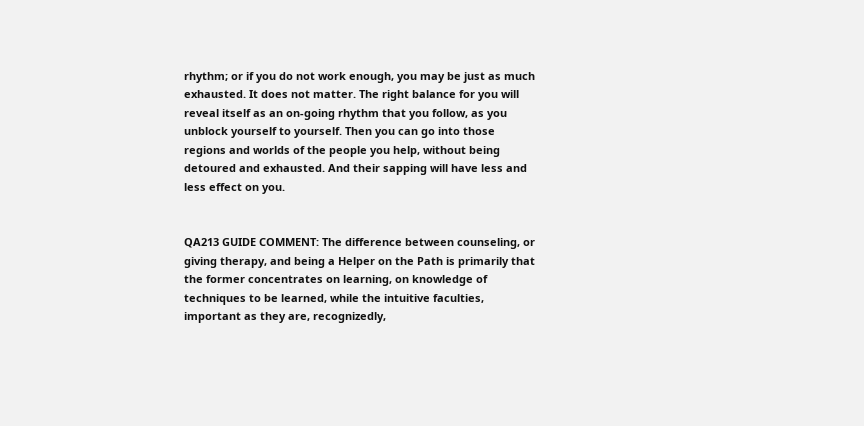rhythm; or if you do not work enough, you may be just as much exhausted. It does not matter. The right balance for you will reveal itself as an on-going rhythm that you follow, as you unblock yourself to yourself. Then you can go into those regions and worlds of the people you help, without being detoured and exhausted. And their sapping will have less and less effect on you.


QA213 GUIDE COMMENT: The difference between counseling, or giving therapy, and being a Helper on the Path is primarily that the former concentrates on learning, on knowledge of techniques to be learned, while the intuitive faculties, important as they are, recognizedly,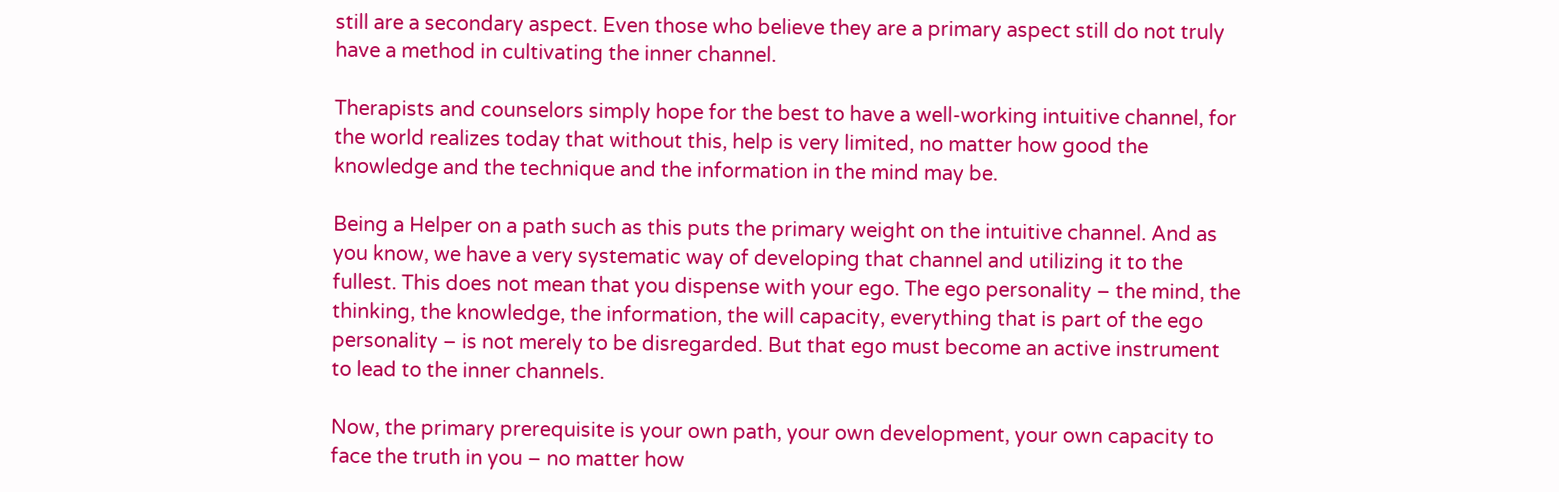still are a secondary aspect. Even those who believe they are a primary aspect still do not truly have a method in cultivating the inner channel.

Therapists and counselors simply hope for the best to have a well-working intuitive channel, for the world realizes today that without this, help is very limited, no matter how good the knowledge and the technique and the information in the mind may be.

Being a Helper on a path such as this puts the primary weight on the intuitive channel. And as you know, we have a very systematic way of developing that channel and utilizing it to the fullest. This does not mean that you dispense with your ego. The ego personality – the mind, the thinking, the knowledge, the information, the will capacity, everything that is part of the ego personality – is not merely to be disregarded. But that ego must become an active instrument to lead to the inner channels.

Now, the primary prerequisite is your own path, your own development, your own capacity to face the truth in you – no matter how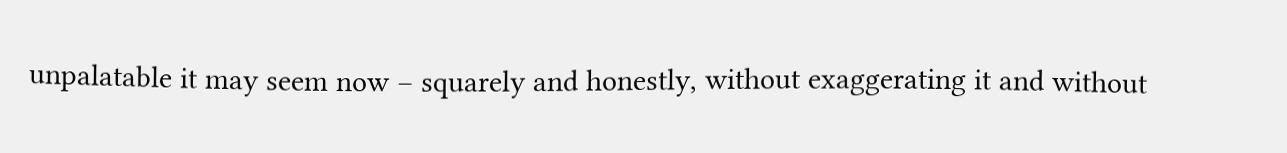unpalatable it may seem now – squarely and honestly, without exaggerating it and without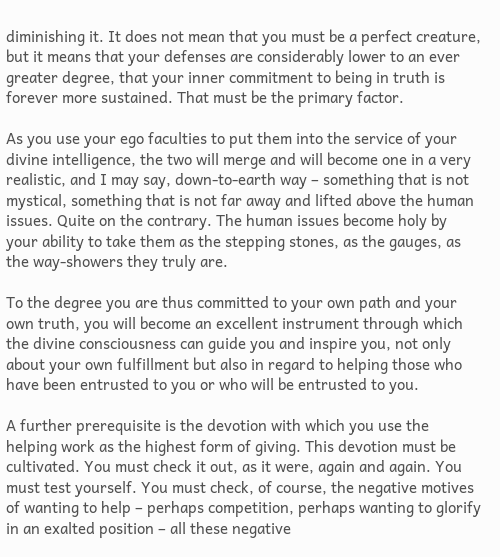diminishing it. It does not mean that you must be a perfect creature, but it means that your defenses are considerably lower to an ever greater degree, that your inner commitment to being in truth is forever more sustained. That must be the primary factor.

As you use your ego faculties to put them into the service of your divine intelligence, the two will merge and will become one in a very realistic, and I may say, down-to-earth way – something that is not mystical, something that is not far away and lifted above the human issues. Quite on the contrary. The human issues become holy by your ability to take them as the stepping stones, as the gauges, as the way-showers they truly are.

To the degree you are thus committed to your own path and your own truth, you will become an excellent instrument through which the divine consciousness can guide you and inspire you, not only about your own fulfillment but also in regard to helping those who have been entrusted to you or who will be entrusted to you.

A further prerequisite is the devotion with which you use the helping work as the highest form of giving. This devotion must be cultivated. You must check it out, as it were, again and again. You must test yourself. You must check, of course, the negative motives of wanting to help – perhaps competition, perhaps wanting to glorify in an exalted position – all these negative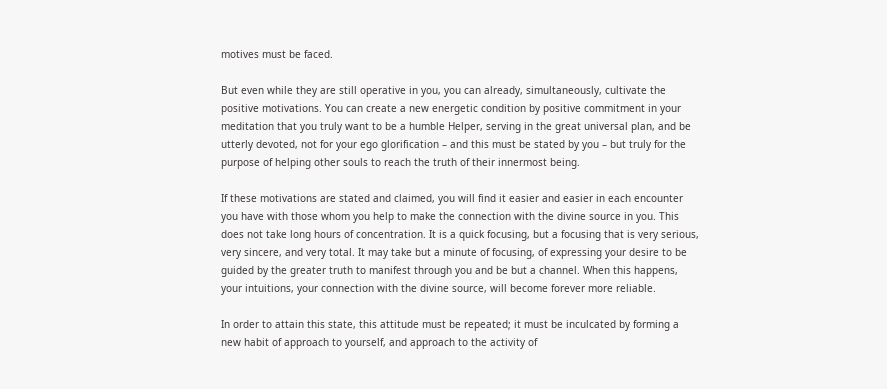motives must be faced.

But even while they are still operative in you, you can already, simultaneously, cultivate the positive motivations. You can create a new energetic condition by positive commitment in your meditation that you truly want to be a humble Helper, serving in the great universal plan, and be utterly devoted, not for your ego glorification – and this must be stated by you – but truly for the purpose of helping other souls to reach the truth of their innermost being.

If these motivations are stated and claimed, you will find it easier and easier in each encounter you have with those whom you help to make the connection with the divine source in you. This does not take long hours of concentration. It is a quick focusing, but a focusing that is very serious, very sincere, and very total. It may take but a minute of focusing, of expressing your desire to be guided by the greater truth to manifest through you and be but a channel. When this happens, your intuitions, your connection with the divine source, will become forever more reliable.

In order to attain this state, this attitude must be repeated; it must be inculcated by forming a new habit of approach to yourself, and approach to the activity of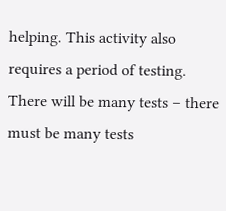helping. This activity also requires a period of testing. There will be many tests – there must be many tests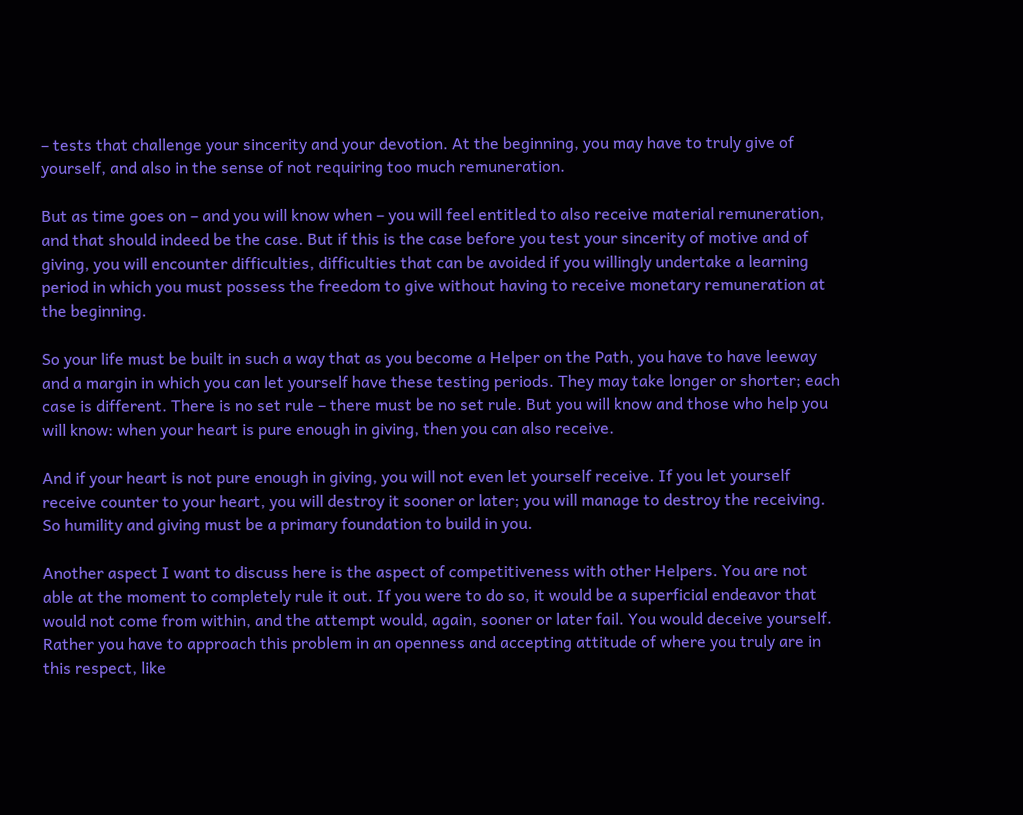– tests that challenge your sincerity and your devotion. At the beginning, you may have to truly give of yourself, and also in the sense of not requiring too much remuneration.

But as time goes on – and you will know when – you will feel entitled to also receive material remuneration, and that should indeed be the case. But if this is the case before you test your sincerity of motive and of giving, you will encounter difficulties, difficulties that can be avoided if you willingly undertake a learning period in which you must possess the freedom to give without having to receive monetary remuneration at the beginning.

So your life must be built in such a way that as you become a Helper on the Path, you have to have leeway and a margin in which you can let yourself have these testing periods. They may take longer or shorter; each case is different. There is no set rule – there must be no set rule. But you will know and those who help you will know: when your heart is pure enough in giving, then you can also receive.

And if your heart is not pure enough in giving, you will not even let yourself receive. If you let yourself receive counter to your heart, you will destroy it sooner or later; you will manage to destroy the receiving. So humility and giving must be a primary foundation to build in you.

Another aspect I want to discuss here is the aspect of competitiveness with other Helpers. You are not able at the moment to completely rule it out. If you were to do so, it would be a superficial endeavor that would not come from within, and the attempt would, again, sooner or later fail. You would deceive yourself. Rather you have to approach this problem in an openness and accepting attitude of where you truly are in this respect, like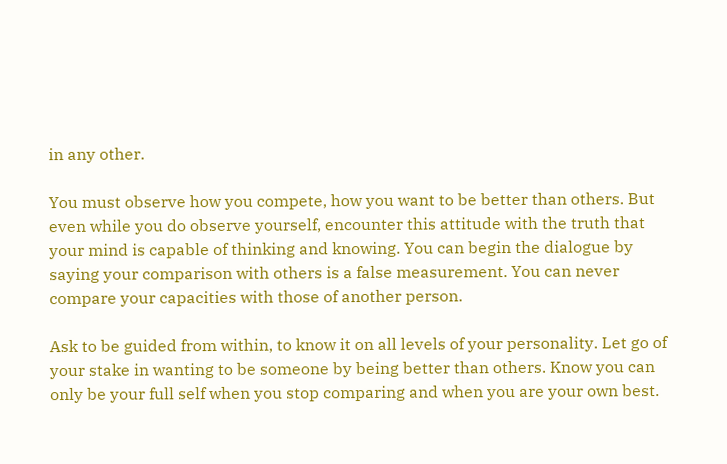in any other.

You must observe how you compete, how you want to be better than others. But even while you do observe yourself, encounter this attitude with the truth that your mind is capable of thinking and knowing. You can begin the dialogue by saying your comparison with others is a false measurement. You can never compare your capacities with those of another person.

Ask to be guided from within, to know it on all levels of your personality. Let go of your stake in wanting to be someone by being better than others. Know you can only be your full self when you stop comparing and when you are your own best.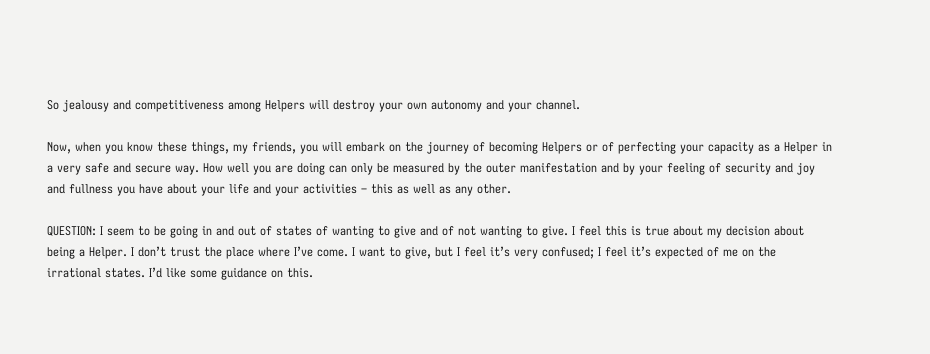So jealousy and competitiveness among Helpers will destroy your own autonomy and your channel.

Now, when you know these things, my friends, you will embark on the journey of becoming Helpers or of perfecting your capacity as a Helper in a very safe and secure way. How well you are doing can only be measured by the outer manifestation and by your feeling of security and joy and fullness you have about your life and your activities – this as well as any other.

QUESTION: I seem to be going in and out of states of wanting to give and of not wanting to give. I feel this is true about my decision about being a Helper. I don’t trust the place where I’ve come. I want to give, but I feel it’s very confused; I feel it’s expected of me on the irrational states. I’d like some guidance on this.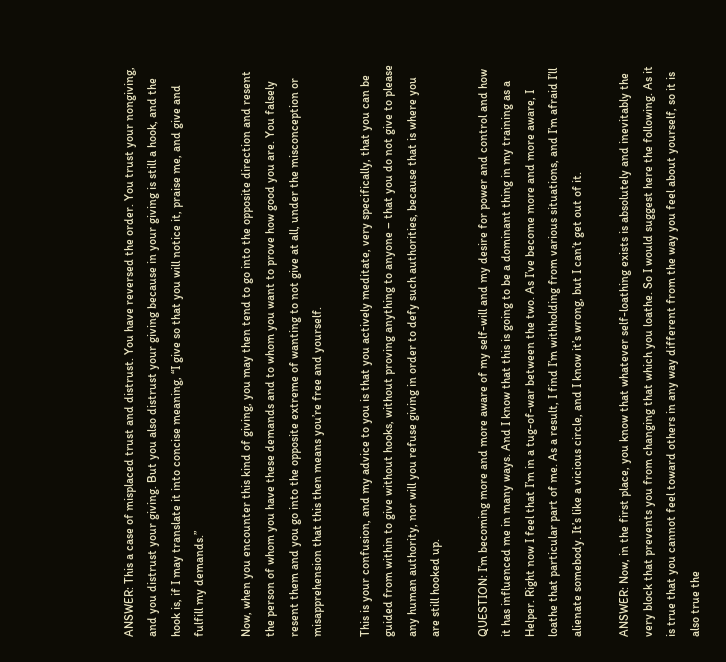ANSWER: This a case of misplaced trust and distrust. You have reversed the order. You trust your nongiving, and you distrust your giving. But you also distrust your giving because in your giving is still a hook, and the hook is, if I may translate it into concise meaning, “I give so that you will notice it, praise me, and give and fulfill my demands.”

Now, when you encounter this kind of giving, you may then tend to go into the opposite direction and resent the person of whom you have these demands and to whom you want to prove how good you are. You falsely resent them and you go into the opposite extreme of wanting to not give at all, under the misconception or misapprehension that this then means you’re free and yourself.

This is your confusion, and my advice to you is that you actively meditate, very specifically, that you can be guided from within to give without hooks, without proving anything to anyone – that you do not give to please any human authority, nor will you refuse giving in order to defy such authorities, because that is where you are still hooked up.

QUESTION: I’m becoming more and more aware of my self-will and my desire for power and control and how it has influenced me in many ways. And I know that this is going to be a dominant thing in my training as a Helper. Right now I feel that I’m in a tug-of-war between the two. As I’ve become more and more aware, I loathe that particular part of me. As a result, I find I’m withholding from various situations, and I’m afraid I’ll alienate somebody. It’s like a vicious circle, and I know it’s wrong, but I can’t get out of it.

ANSWER: Now, in the first place, you know that whatever self-loathing exists is absolutely and inevitably the very block that prevents you from changing that which you loathe. So I would suggest here the following. As it is true that you cannot feel toward others in any way different from the way you feel about yourself, so it is also true the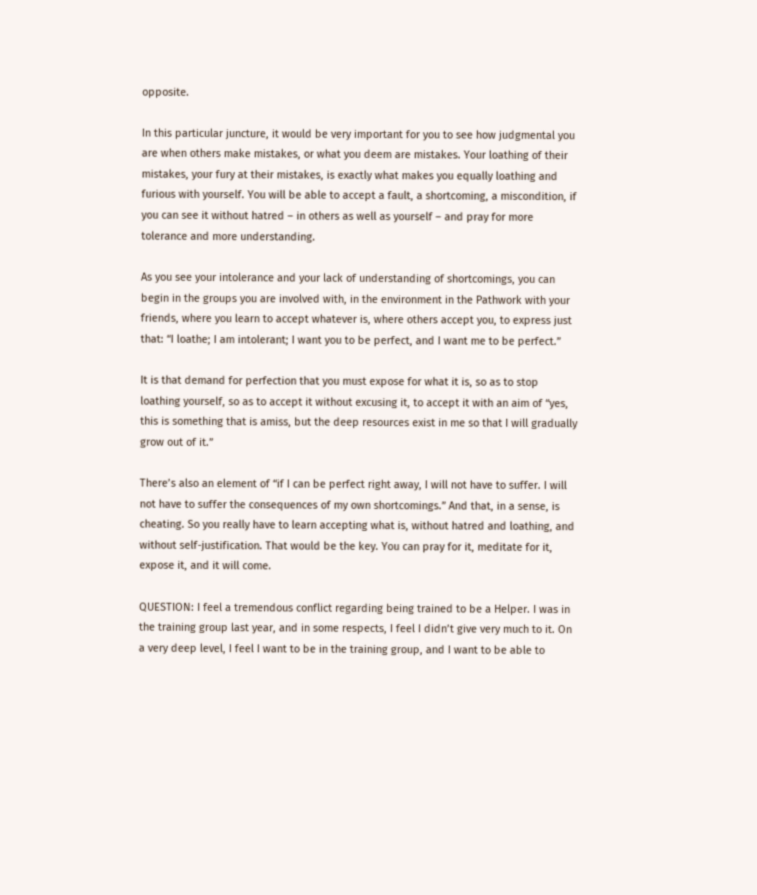opposite.

In this particular juncture, it would be very important for you to see how judgmental you are when others make mistakes, or what you deem are mistakes. Your loathing of their mistakes, your fury at their mistakes, is exactly what makes you equally loathing and furious with yourself. You will be able to accept a fault, a shortcoming, a miscondition, if you can see it without hatred – in others as well as yourself – and pray for more tolerance and more understanding.

As you see your intolerance and your lack of understanding of shortcomings, you can begin in the groups you are involved with, in the environment in the Pathwork with your friends, where you learn to accept whatever is, where others accept you, to express just that: “I loathe; I am intolerant; I want you to be perfect, and I want me to be perfect.”

It is that demand for perfection that you must expose for what it is, so as to stop loathing yourself, so as to accept it without excusing it, to accept it with an aim of “yes, this is something that is amiss, but the deep resources exist in me so that I will gradually grow out of it.”

There’s also an element of “if I can be perfect right away, I will not have to suffer. I will not have to suffer the consequences of my own shortcomings.” And that, in a sense, is cheating. So you really have to learn accepting what is, without hatred and loathing, and without self-justification. That would be the key. You can pray for it, meditate for it, expose it, and it will come.

QUESTION: I feel a tremendous conflict regarding being trained to be a Helper. I was in the training group last year, and in some respects, I feel I didn’t give very much to it. On a very deep level, I feel I want to be in the training group, and I want to be able to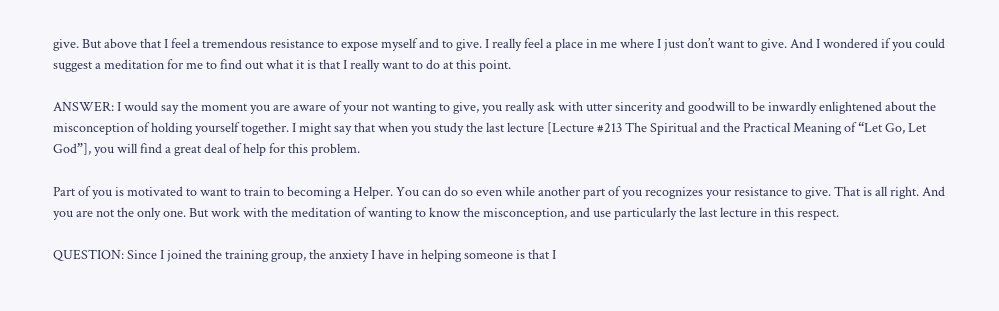give. But above that I feel a tremendous resistance to expose myself and to give. I really feel a place in me where I just don’t want to give. And I wondered if you could suggest a meditation for me to find out what it is that I really want to do at this point.

ANSWER: I would say the moment you are aware of your not wanting to give, you really ask with utter sincerity and goodwill to be inwardly enlightened about the misconception of holding yourself together. I might say that when you study the last lecture [Lecture #213 The Spiritual and the Practical Meaning of “Let Go, Let God”], you will find a great deal of help for this problem.

Part of you is motivated to want to train to becoming a Helper. You can do so even while another part of you recognizes your resistance to give. That is all right. And you are not the only one. But work with the meditation of wanting to know the misconception, and use particularly the last lecture in this respect.

QUESTION: Since I joined the training group, the anxiety I have in helping someone is that I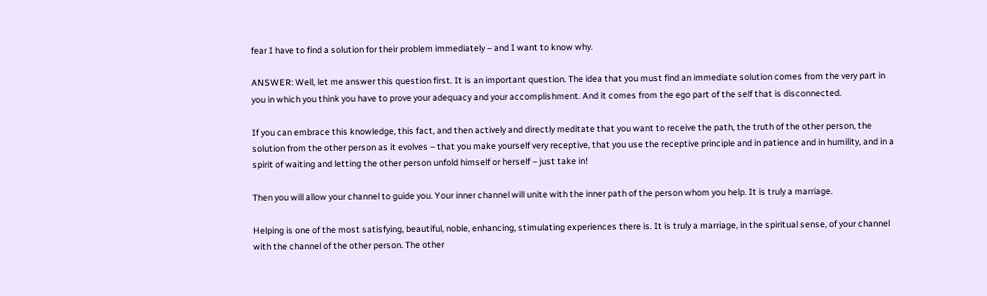fear I have to find a solution for their problem immediately – and I want to know why.

ANSWER: Well, let me answer this question first. It is an important question. The idea that you must find an immediate solution comes from the very part in you in which you think you have to prove your adequacy and your accomplishment. And it comes from the ego part of the self that is disconnected.

If you can embrace this knowledge, this fact, and then actively and directly meditate that you want to receive the path, the truth of the other person, the solution from the other person as it evolves – that you make yourself very receptive, that you use the receptive principle and in patience and in humility, and in a spirit of waiting and letting the other person unfold himself or herself – just take in!

Then you will allow your channel to guide you. Your inner channel will unite with the inner path of the person whom you help. It is truly a marriage.

Helping is one of the most satisfying, beautiful, noble, enhancing, stimulating experiences there is. It is truly a marriage, in the spiritual sense, of your channel with the channel of the other person. The other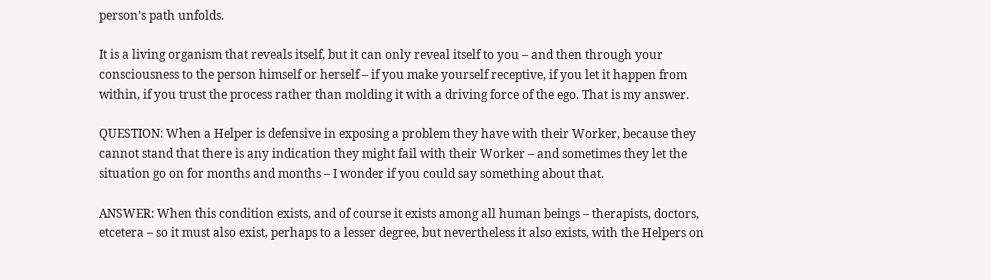person’s path unfolds.

It is a living organism that reveals itself, but it can only reveal itself to you – and then through your consciousness to the person himself or herself – if you make yourself receptive, if you let it happen from within, if you trust the process rather than molding it with a driving force of the ego. That is my answer.

QUESTION: When a Helper is defensive in exposing a problem they have with their Worker, because they cannot stand that there is any indication they might fail with their Worker – and sometimes they let the situation go on for months and months – I wonder if you could say something about that.

ANSWER: When this condition exists, and of course it exists among all human beings – therapists, doctors, etcetera – so it must also exist, perhaps to a lesser degree, but nevertheless it also exists, with the Helpers on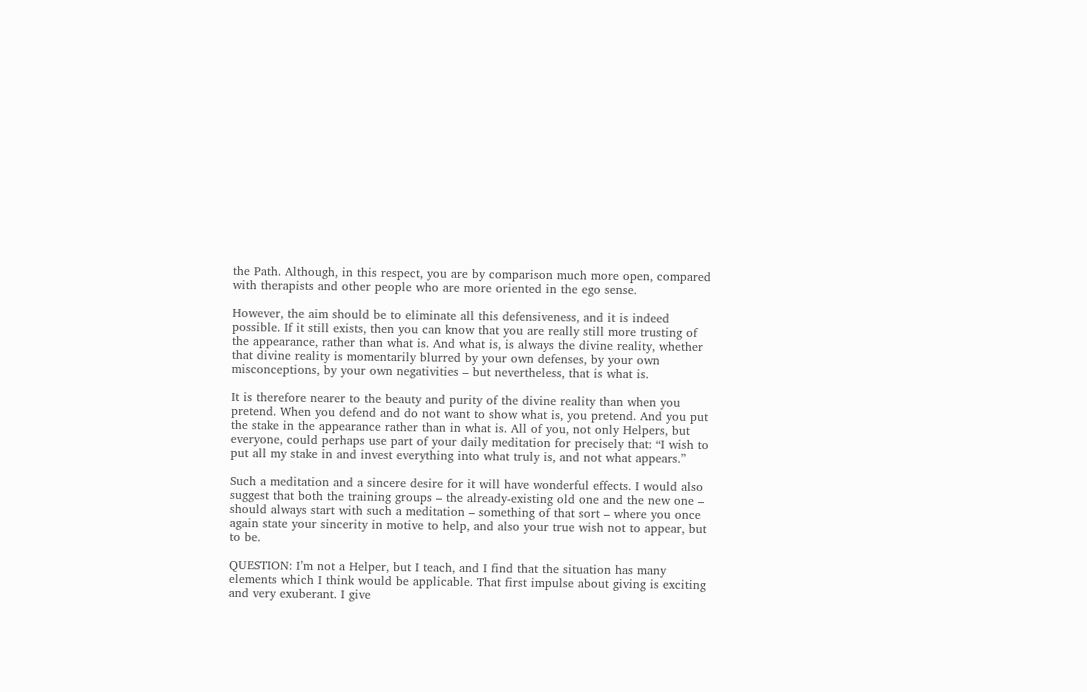the Path. Although, in this respect, you are by comparison much more open, compared with therapists and other people who are more oriented in the ego sense.

However, the aim should be to eliminate all this defensiveness, and it is indeed possible. If it still exists, then you can know that you are really still more trusting of the appearance, rather than what is. And what is, is always the divine reality, whether that divine reality is momentarily blurred by your own defenses, by your own misconceptions, by your own negativities – but nevertheless, that is what is.

It is therefore nearer to the beauty and purity of the divine reality than when you pretend. When you defend and do not want to show what is, you pretend. And you put the stake in the appearance rather than in what is. All of you, not only Helpers, but everyone, could perhaps use part of your daily meditation for precisely that: “I wish to put all my stake in and invest everything into what truly is, and not what appears.”

Such a meditation and a sincere desire for it will have wonderful effects. I would also suggest that both the training groups – the already-existing old one and the new one – should always start with such a meditation – something of that sort – where you once again state your sincerity in motive to help, and also your true wish not to appear, but to be.

QUESTION: I’m not a Helper, but I teach, and I find that the situation has many elements which I think would be applicable. That first impulse about giving is exciting and very exuberant. I give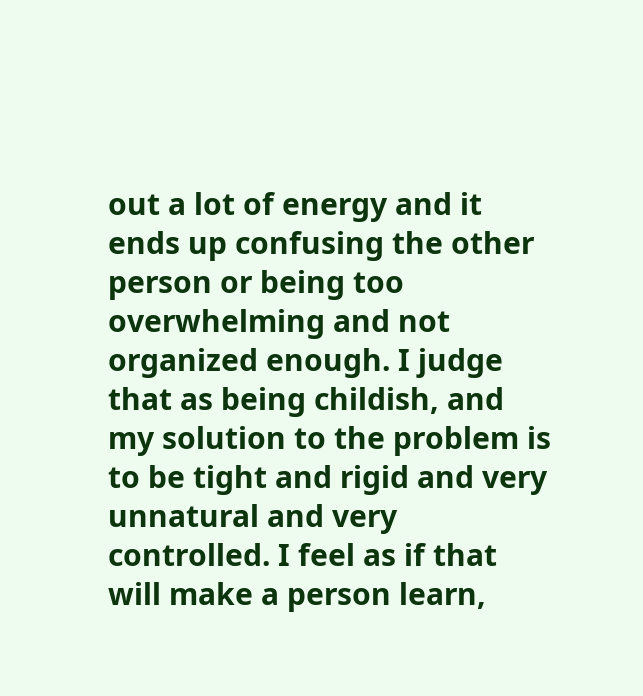out a lot of energy and it ends up confusing the other person or being too overwhelming and not organized enough. I judge that as being childish, and my solution to the problem is to be tight and rigid and very unnatural and very controlled. I feel as if that will make a person learn,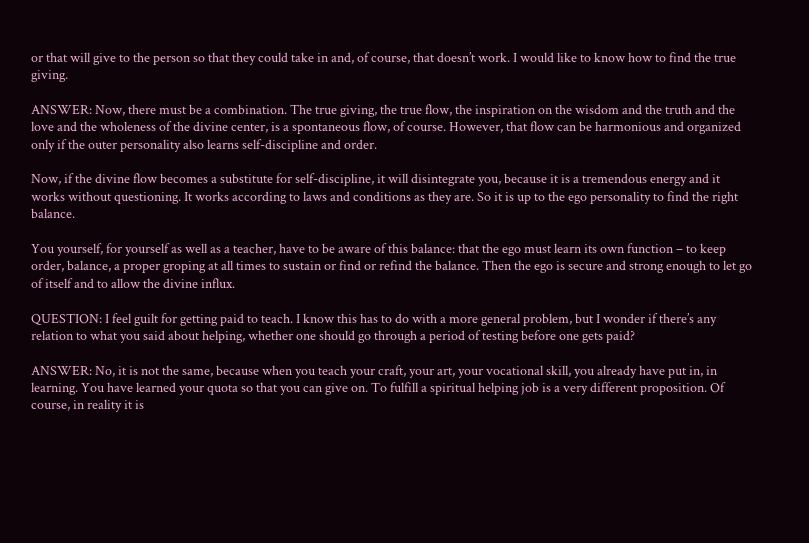or that will give to the person so that they could take in and, of course, that doesn’t work. I would like to know how to find the true giving.

ANSWER: Now, there must be a combination. The true giving, the true flow, the inspiration on the wisdom and the truth and the love and the wholeness of the divine center, is a spontaneous flow, of course. However, that flow can be harmonious and organized only if the outer personality also learns self-discipline and order.

Now, if the divine flow becomes a substitute for self-discipline, it will disintegrate you, because it is a tremendous energy and it works without questioning. It works according to laws and conditions as they are. So it is up to the ego personality to find the right balance.

You yourself, for yourself as well as a teacher, have to be aware of this balance: that the ego must learn its own function – to keep order, balance, a proper groping at all times to sustain or find or refind the balance. Then the ego is secure and strong enough to let go of itself and to allow the divine influx.

QUESTION: I feel guilt for getting paid to teach. I know this has to do with a more general problem, but I wonder if there’s any relation to what you said about helping, whether one should go through a period of testing before one gets paid?

ANSWER: No, it is not the same, because when you teach your craft, your art, your vocational skill, you already have put in, in learning. You have learned your quota so that you can give on. To fulfill a spiritual helping job is a very different proposition. Of course, in reality it is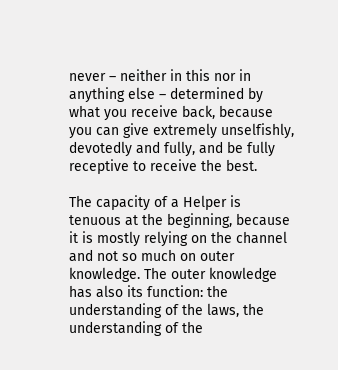never – neither in this nor in anything else – determined by what you receive back, because you can give extremely unselfishly, devotedly and fully, and be fully receptive to receive the best.

The capacity of a Helper is tenuous at the beginning, because it is mostly relying on the channel and not so much on outer knowledge. The outer knowledge has also its function: the understanding of the laws, the understanding of the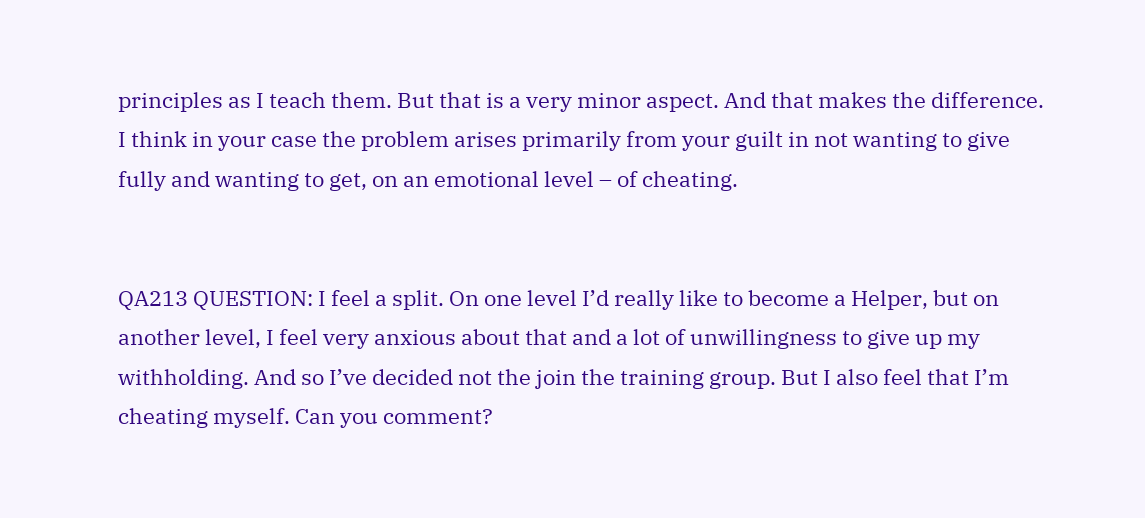principles as I teach them. But that is a very minor aspect. And that makes the difference. I think in your case the problem arises primarily from your guilt in not wanting to give fully and wanting to get, on an emotional level – of cheating.


QA213 QUESTION: I feel a split. On one level I’d really like to become a Helper, but on another level, I feel very anxious about that and a lot of unwillingness to give up my withholding. And so I’ve decided not the join the training group. But I also feel that I’m cheating myself. Can you comment?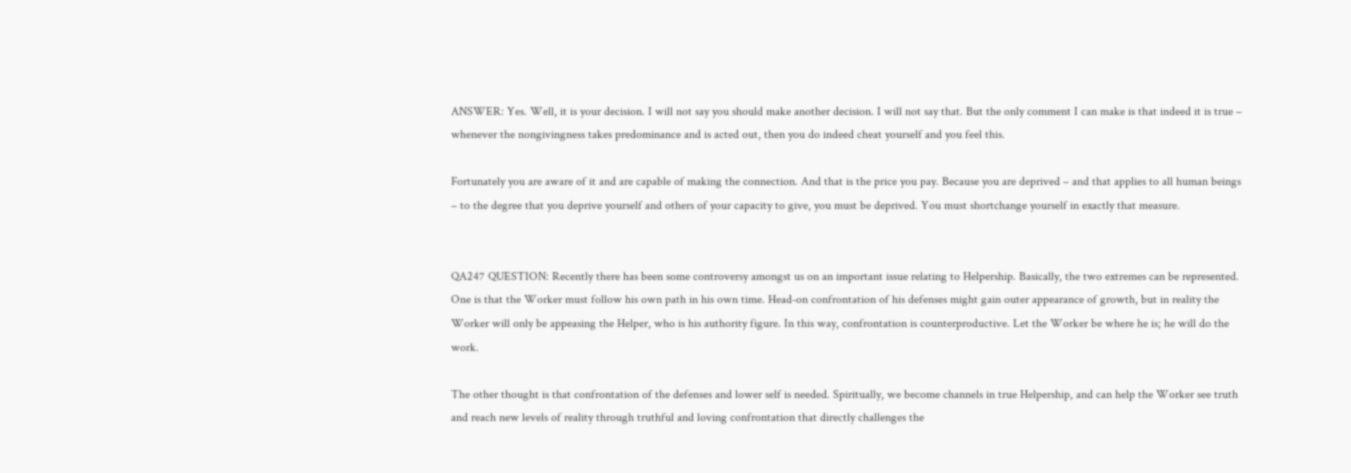ANSWER: Yes. Well, it is your decision. I will not say you should make another decision. I will not say that. But the only comment I can make is that indeed it is true – whenever the nongivingness takes predominance and is acted out, then you do indeed cheat yourself and you feel this.

Fortunately you are aware of it and are capable of making the connection. And that is the price you pay. Because you are deprived – and that applies to all human beings – to the degree that you deprive yourself and others of your capacity to give, you must be deprived. You must shortchange yourself in exactly that measure.


QA247 QUESTION: Recently there has been some controversy amongst us on an important issue relating to Helpership. Basically, the two extremes can be represented. One is that the Worker must follow his own path in his own time. Head-on confrontation of his defenses might gain outer appearance of growth, but in reality the Worker will only be appeasing the Helper, who is his authority figure. In this way, confrontation is counterproductive. Let the Worker be where he is; he will do the work.

The other thought is that confrontation of the defenses and lower self is needed. Spiritually, we become channels in true Helpership, and can help the Worker see truth and reach new levels of reality through truthful and loving confrontation that directly challenges the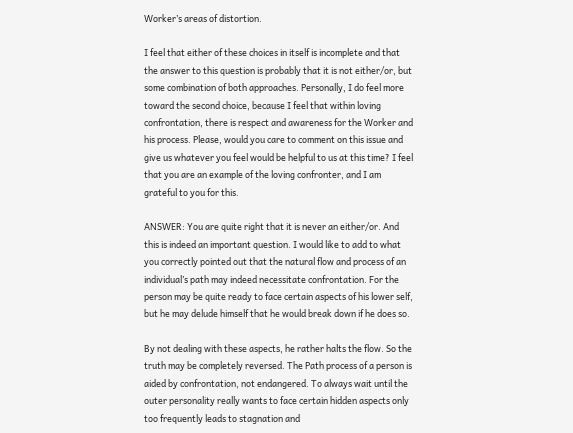Worker’s areas of distortion.

I feel that either of these choices in itself is incomplete and that the answer to this question is probably that it is not either/or, but some combination of both approaches. Personally, I do feel more toward the second choice, because I feel that within loving confrontation, there is respect and awareness for the Worker and his process. Please, would you care to comment on this issue and give us whatever you feel would be helpful to us at this time? I feel that you are an example of the loving confronter, and I am grateful to you for this.

ANSWER: You are quite right that it is never an either/or. And this is indeed an important question. I would like to add to what you correctly pointed out that the natural flow and process of an individual’s path may indeed necessitate confrontation. For the person may be quite ready to face certain aspects of his lower self, but he may delude himself that he would break down if he does so.

By not dealing with these aspects, he rather halts the flow. So the truth may be completely reversed. The Path process of a person is aided by confrontation, not endangered. To always wait until the outer personality really wants to face certain hidden aspects only too frequently leads to stagnation and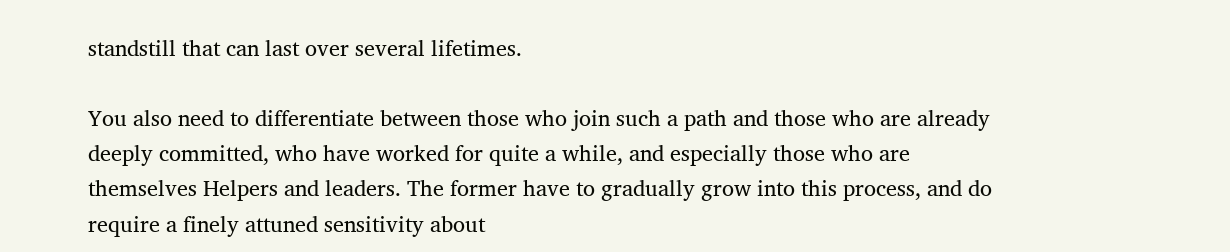standstill that can last over several lifetimes.

You also need to differentiate between those who join such a path and those who are already deeply committed, who have worked for quite a while, and especially those who are themselves Helpers and leaders. The former have to gradually grow into this process, and do require a finely attuned sensitivity about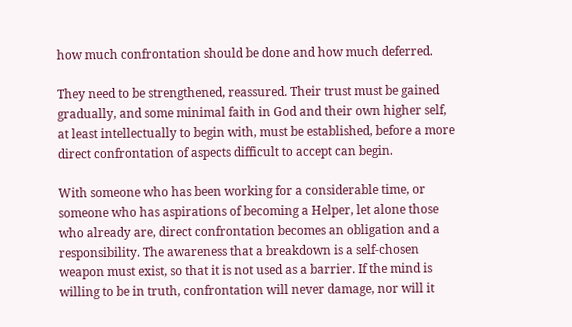how much confrontation should be done and how much deferred.

They need to be strengthened, reassured. Their trust must be gained gradually, and some minimal faith in God and their own higher self, at least intellectually to begin with, must be established, before a more direct confrontation of aspects difficult to accept can begin.

With someone who has been working for a considerable time, or someone who has aspirations of becoming a Helper, let alone those who already are, direct confrontation becomes an obligation and a responsibility. The awareness that a breakdown is a self-chosen weapon must exist, so that it is not used as a barrier. If the mind is willing to be in truth, confrontation will never damage, nor will it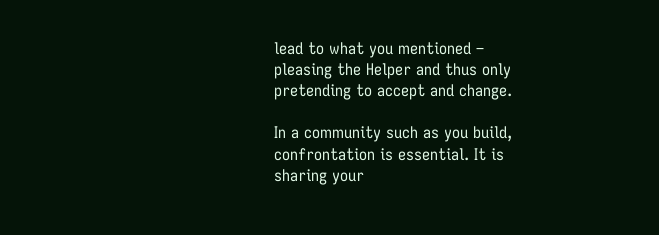lead to what you mentioned – pleasing the Helper and thus only pretending to accept and change.

In a community such as you build, confrontation is essential. It is sharing your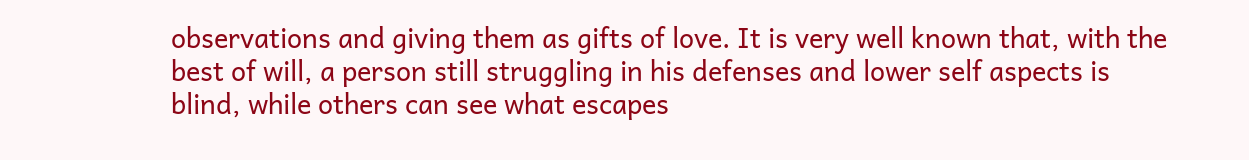observations and giving them as gifts of love. It is very well known that, with the best of will, a person still struggling in his defenses and lower self aspects is blind, while others can see what escapes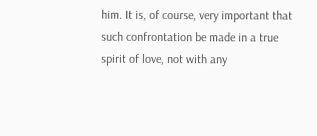him. It is, of course, very important that such confrontation be made in a true spirit of love, not with any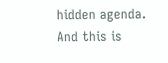hidden agenda. And this is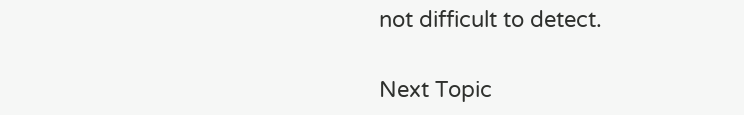not difficult to detect.

Next Topic